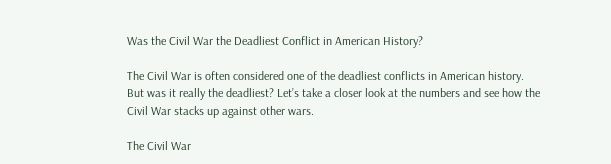Was the Civil War the Deadliest Conflict in American History?

The Civil War is often considered one of the deadliest conflicts in American history. But was it really the deadliest? Let’s take a closer look at the numbers and see how the Civil War stacks up against other wars.

The Civil War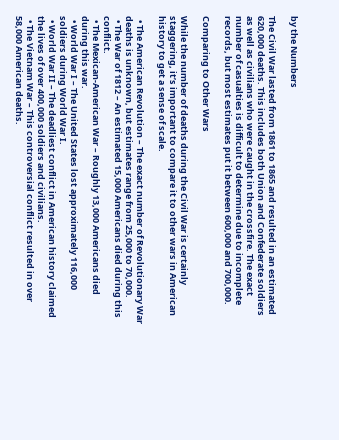by the Numbers

The Civil War lasted from 1861 to 1865 and resulted in an estimated 620,000 deaths. This includes both Union and Confederate soldiers as well as civilians who were caught in the crossfire. The exact number of casualties is difficult to determine due to incomplete records, but most estimates put it between 600,000 and 700,000.

Comparing to Other Wars

While the number of deaths during the Civil War is certainly staggering, it’s important to compare it to other wars in American history to get a sense of scale.

  • The American Revolution – The exact number of Revolutionary War deaths is unknown, but estimates range from 25,000 to 70,000.
  • The War of 1812 – An estimated 15,000 Americans died during this conflict.
  • The Mexican-American War – Roughly 13,000 Americans died during this war.
  • World War I – The United States lost approximately 116,000 soldiers during World War I.
  • World War II – The deadliest conflict in American history claimed the lives of over 400,000 soldiers and civilians.
  • The Vietnam War – This controversial conflict resulted in over 58,000 American deaths.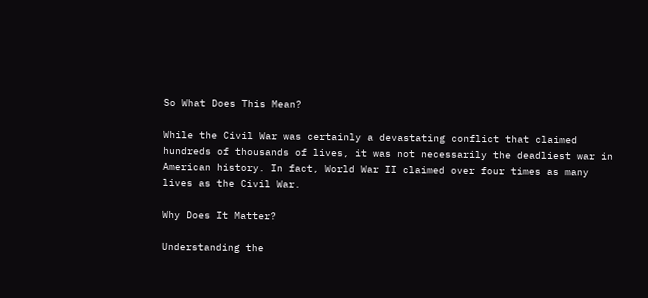So What Does This Mean?

While the Civil War was certainly a devastating conflict that claimed hundreds of thousands of lives, it was not necessarily the deadliest war in American history. In fact, World War II claimed over four times as many lives as the Civil War.

Why Does It Matter?

Understanding the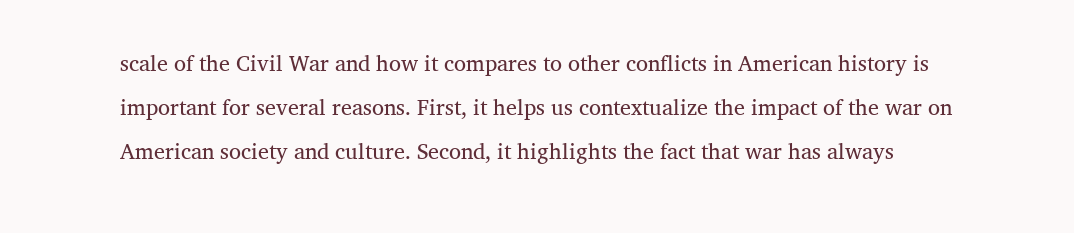scale of the Civil War and how it compares to other conflicts in American history is important for several reasons. First, it helps us contextualize the impact of the war on American society and culture. Second, it highlights the fact that war has always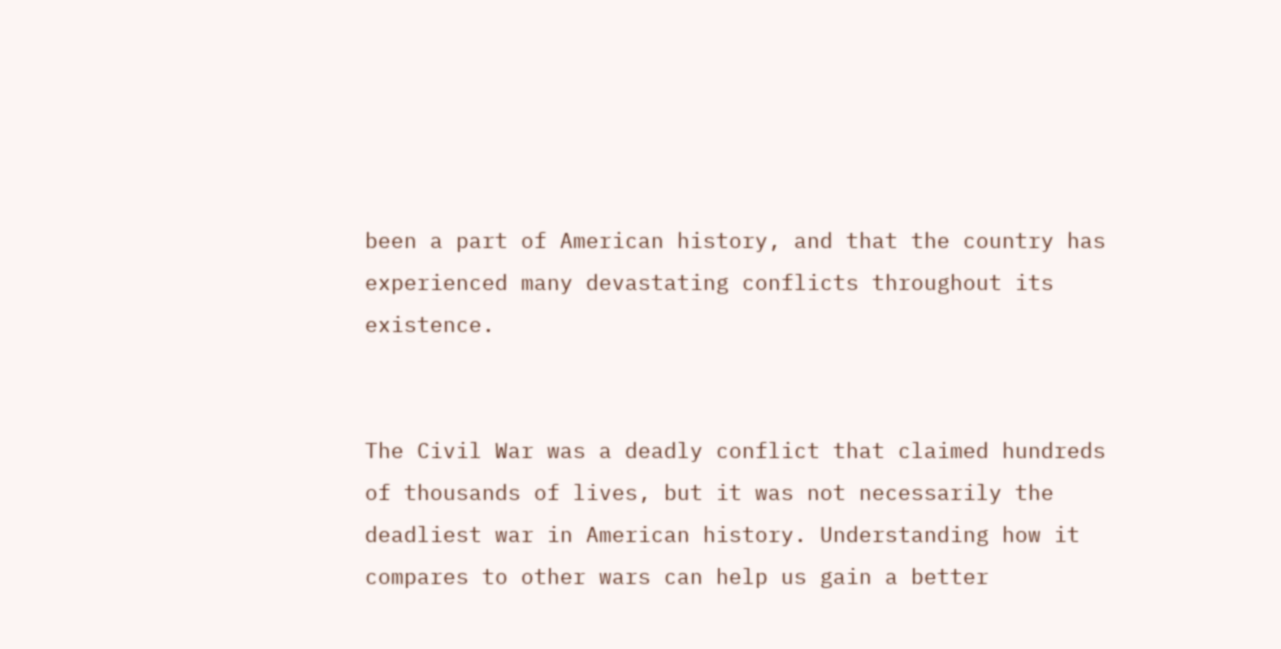been a part of American history, and that the country has experienced many devastating conflicts throughout its existence.


The Civil War was a deadly conflict that claimed hundreds of thousands of lives, but it was not necessarily the deadliest war in American history. Understanding how it compares to other wars can help us gain a better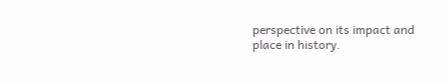perspective on its impact and place in history.